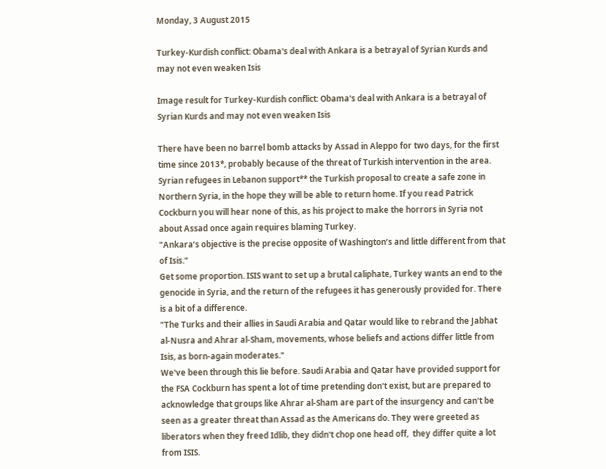Monday, 3 August 2015

Turkey-Kurdish conflict: Obama's deal with Ankara is a betrayal of Syrian Kurds and may not even weaken Isis

Image result for Turkey-Kurdish conflict: Obama's deal with Ankara is a betrayal of Syrian Kurds and may not even weaken Isis

There have been no barrel bomb attacks by Assad in Aleppo for two days, for the first time since 2013*, probably because of the threat of Turkish intervention in the area. Syrian refugees in Lebanon support** the Turkish proposal to create a safe zone in Northern Syria, in the hope they will be able to return home. If you read Patrick Cockburn you will hear none of this, as his project to make the horrors in Syria not about Assad once again requires blaming Turkey.
"Ankara’s objective is the precise opposite of Washington’s and little different from that of Isis."
Get some proportion. ISIS want to set up a brutal caliphate, Turkey wants an end to the genocide in Syria, and the return of the refugees it has generously provided for. There is a bit of a difference.
"The Turks and their allies in Saudi Arabia and Qatar would like to rebrand the Jabhat al-Nusra and Ahrar al-Sham, movements, whose beliefs and actions differ little from Isis, as born-again moderates."
We've been through this lie before. Saudi Arabia and Qatar have provided support for the FSA Cockburn has spent a lot of time pretending don't exist, but are prepared to acknowledge that groups like Ahrar al-Sham are part of the insurgency and can't be seen as a greater threat than Assad as the Americans do. They were greeted as liberators when they freed Idlib, they didn't chop one head off,  they differ quite a lot from ISIS.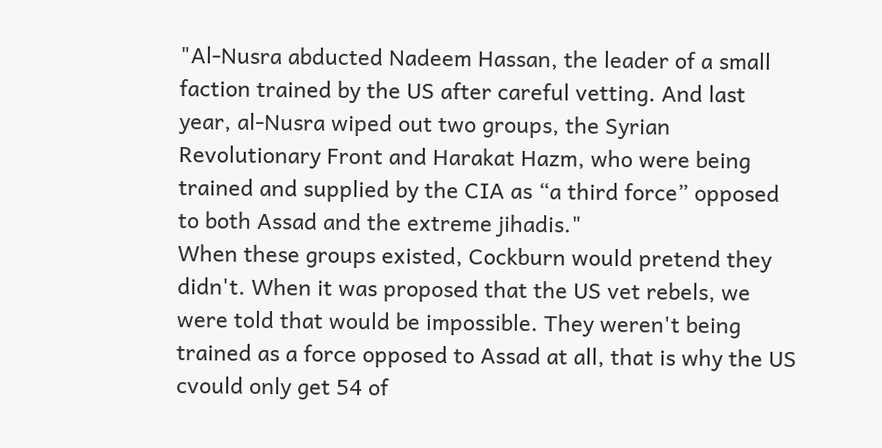"Al-Nusra abducted Nadeem Hassan, the leader of a small faction trained by the US after careful vetting. And last year, al-Nusra wiped out two groups, the Syrian Revolutionary Front and Harakat Hazm, who were being trained and supplied by the CIA as “a third force” opposed to both Assad and the extreme jihadis."
When these groups existed, Cockburn would pretend they didn't. When it was proposed that the US vet rebels, we were told that would be impossible. They weren't being trained as a force opposed to Assad at all, that is why the US cvould only get 54 of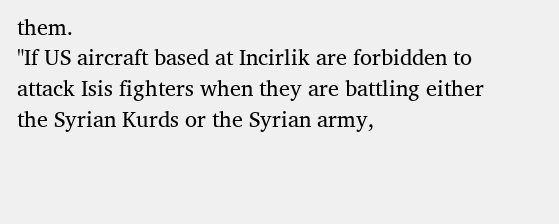them.
"If US aircraft based at Incirlik are forbidden to attack Isis fighters when they are battling either the Syrian Kurds or the Syrian army,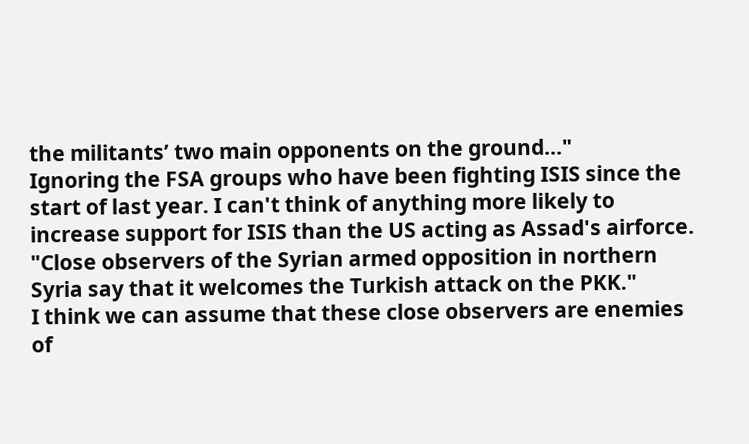the militants’ two main opponents on the ground..."
Ignoring the FSA groups who have been fighting ISIS since the start of last year. I can't think of anything more likely to increase support for ISIS than the US acting as Assad's airforce.
"Close observers of the Syrian armed opposition in northern Syria say that it welcomes the Turkish attack on the PKK."
I think we can assume that these close observers are enemies of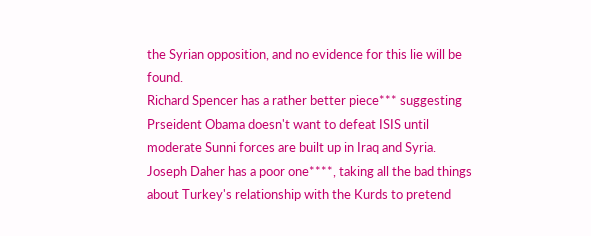the Syrian opposition, and no evidence for this lie will be found.
Richard Spencer has a rather better piece*** suggesting Prseident Obama doesn't want to defeat ISIS until moderate Sunni forces are built up in Iraq and Syria. Joseph Daher has a poor one****, taking all the bad things about Turkey's relationship with the Kurds to pretend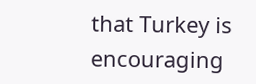that Turkey is encouraging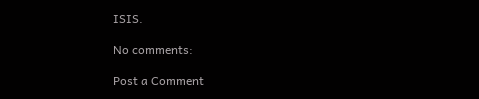ISIS.

No comments:

Post a Comment